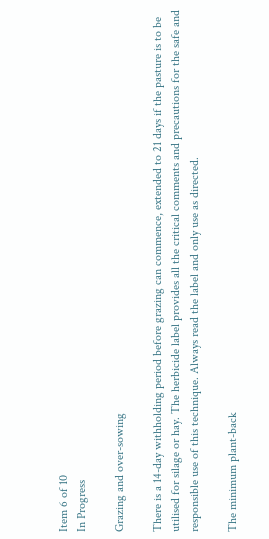Item 6 of 10
In Progress

Grazing and over-sowing

There is a 14-day withholding period before grazing can commence, extended to 21 days if the pasture is to be utilised for silage or hay. The herbicide label provides all the critical comments and precautions for the safe and responsible use of this technique. Always read the label and only use as directed.

The minimum plant-back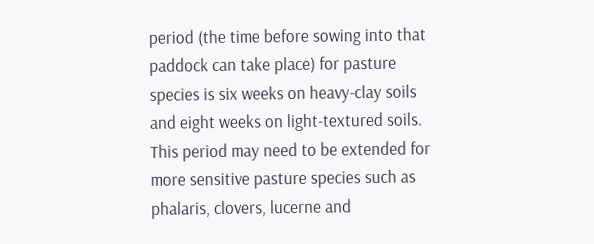period (the time before sowing into that paddock can take place) for pasture species is six weeks on heavy-clay soils and eight weeks on light‑textured soils. This period may need to be extended for more sensitive pasture species such as phalaris, clovers, lucerne and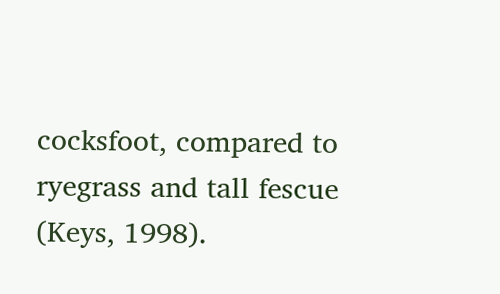cocksfoot, compared to ryegrass and tall fescue (Keys, 1998).